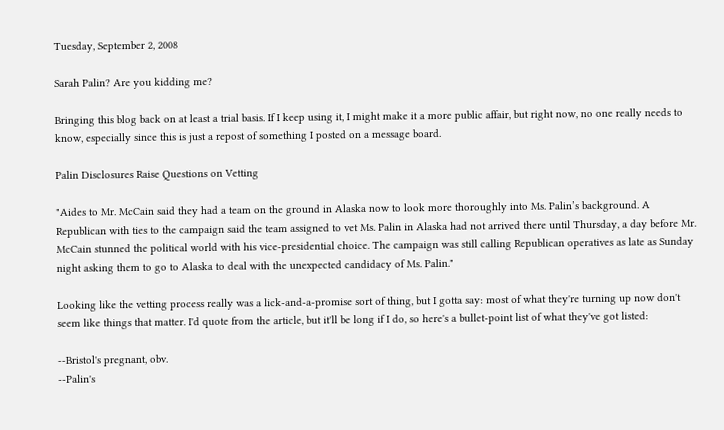Tuesday, September 2, 2008

Sarah Palin? Are you kidding me?

Bringing this blog back on at least a trial basis. If I keep using it, I might make it a more public affair, but right now, no one really needs to know, especially since this is just a repost of something I posted on a message board.

Palin Disclosures Raise Questions on Vetting

"Aides to Mr. McCain said they had a team on the ground in Alaska now to look more thoroughly into Ms. Palin’s background. A Republican with ties to the campaign said the team assigned to vet Ms. Palin in Alaska had not arrived there until Thursday, a day before Mr. McCain stunned the political world with his vice-presidential choice. The campaign was still calling Republican operatives as late as Sunday night asking them to go to Alaska to deal with the unexpected candidacy of Ms. Palin."

Looking like the vetting process really was a lick-and-a-promise sort of thing, but I gotta say: most of what they're turning up now don't seem like things that matter. I'd quote from the article, but it'll be long if I do, so here's a bullet-point list of what they've got listed:

--Bristol's pregnant, obv.
--Palin's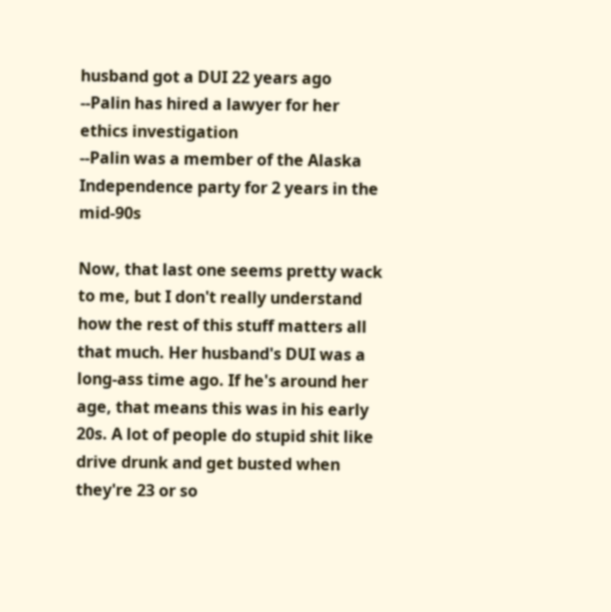husband got a DUI 22 years ago
--Palin has hired a lawyer for her ethics investigation
--Palin was a member of the Alaska Independence party for 2 years in the mid-90s

Now, that last one seems pretty wack to me, but I don't really understand how the rest of this stuff matters all that much. Her husband's DUI was a long-ass time ago. If he's around her age, that means this was in his early 20s. A lot of people do stupid shit like drive drunk and get busted when they're 23 or so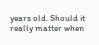years old. Should it really matter when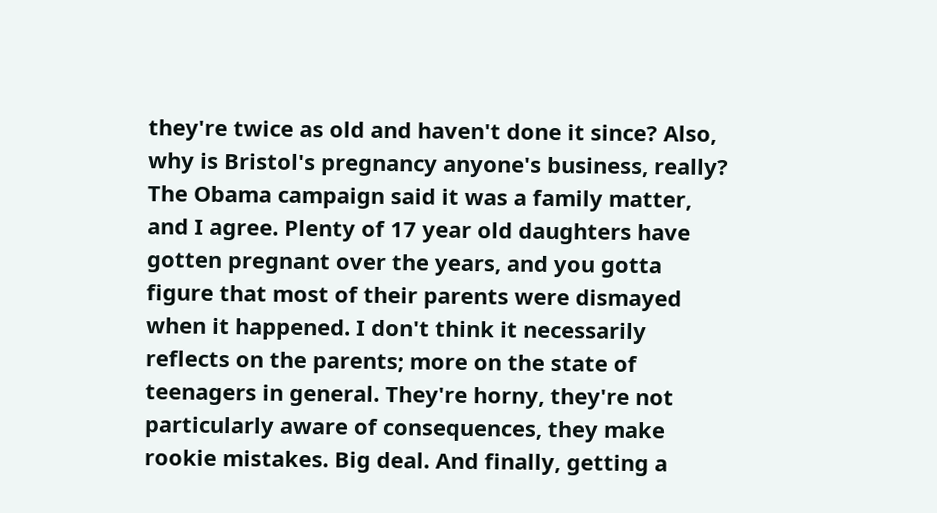they're twice as old and haven't done it since? Also, why is Bristol's pregnancy anyone's business, really? The Obama campaign said it was a family matter, and I agree. Plenty of 17 year old daughters have gotten pregnant over the years, and you gotta figure that most of their parents were dismayed when it happened. I don't think it necessarily reflects on the parents; more on the state of teenagers in general. They're horny, they're not particularly aware of consequences, they make rookie mistakes. Big deal. And finally, getting a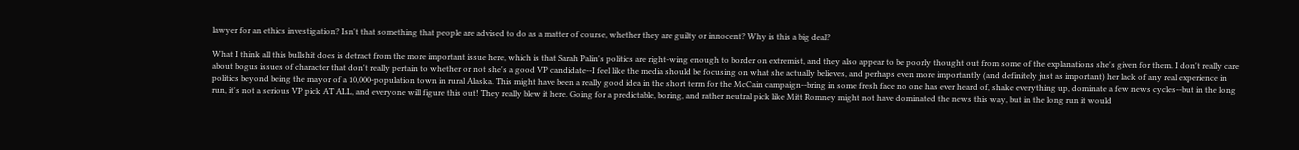lawyer for an ethics investigation? Isn't that something that people are advised to do as a matter of course, whether they are guilty or innocent? Why is this a big deal?

What I think all this bullshit does is detract from the more important issue here, which is that Sarah Palin's politics are right-wing enough to border on extremist, and they also appear to be poorly thought out from some of the explanations she's given for them. I don't really care about bogus issues of character that don't really pertain to whether or not she's a good VP candidate--I feel like the media should be focusing on what she actually believes, and perhaps even more importantly (and definitely just as important) her lack of any real experience in politics beyond being the mayor of a 10,000-population town in rural Alaska. This might have been a really good idea in the short term for the McCain campaign--bring in some fresh face no one has ever heard of, shake everything up, dominate a few news cycles--but in the long run, it's not a serious VP pick AT ALL, and everyone will figure this out! They really blew it here. Going for a predictable, boring, and rather neutral pick like Mitt Romney might not have dominated the news this way, but in the long run it would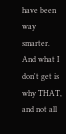have been way smarter. And what I don't get is why THAT, and not all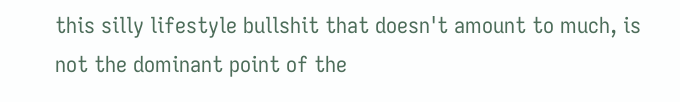this silly lifestyle bullshit that doesn't amount to much, is not the dominant point of the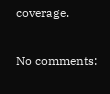coverage.

No comments: